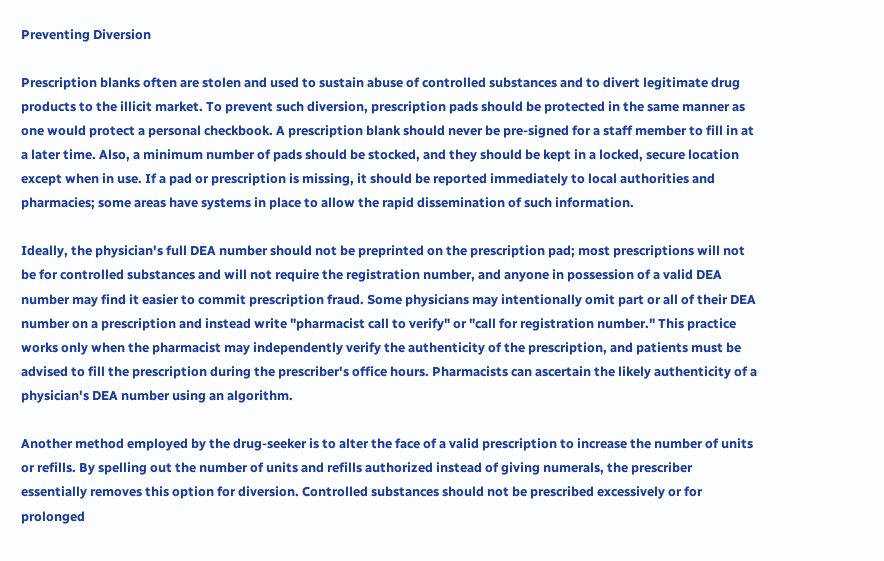Preventing Diversion

Prescription blanks often are stolen and used to sustain abuse of controlled substances and to divert legitimate drug products to the illicit market. To prevent such diversion, prescription pads should be protected in the same manner as one would protect a personal checkbook. A prescription blank should never be pre-signed for a staff member to fill in at a later time. Also, a minimum number of pads should be stocked, and they should be kept in a locked, secure location except when in use. If a pad or prescription is missing, it should be reported immediately to local authorities and pharmacies; some areas have systems in place to allow the rapid dissemination of such information.

Ideally, the physician's full DEA number should not be preprinted on the prescription pad; most prescriptions will not be for controlled substances and will not require the registration number, and anyone in possession of a valid DEA number may find it easier to commit prescription fraud. Some physicians may intentionally omit part or all of their DEA number on a prescription and instead write "pharmacist call to verify" or "call for registration number." This practice works only when the pharmacist may independently verify the authenticity of the prescription, and patients must be advised to fill the prescription during the prescriber's office hours. Pharmacists can ascertain the likely authenticity of a physician's DEA number using an algorithm.

Another method employed by the drug-seeker is to alter the face of a valid prescription to increase the number of units or refills. By spelling out the number of units and refills authorized instead of giving numerals, the prescriber essentially removes this option for diversion. Controlled substances should not be prescribed excessively or for prolonged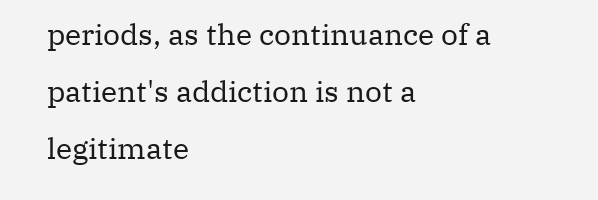periods, as the continuance of a patient's addiction is not a legitimate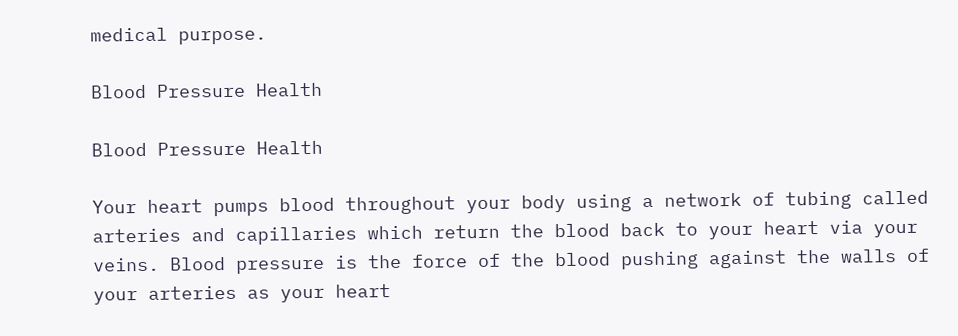medical purpose.

Blood Pressure Health

Blood Pressure Health

Your heart pumps blood throughout your body using a network of tubing called arteries and capillaries which return the blood back to your heart via your veins. Blood pressure is the force of the blood pushing against the walls of your arteries as your heart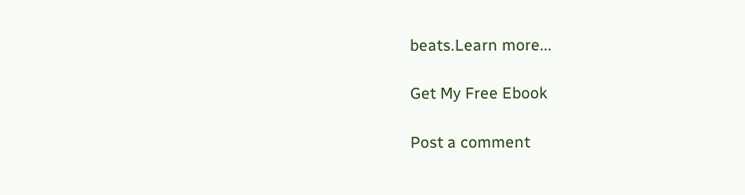beats.Learn more...

Get My Free Ebook

Post a comment